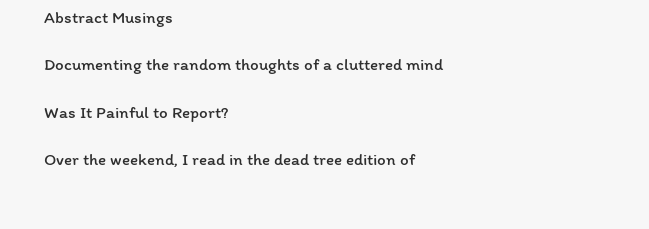Abstract Musings

Documenting the random thoughts of a cluttered mind

Was It Painful to Report?

Over the weekend, I read in the dead tree edition of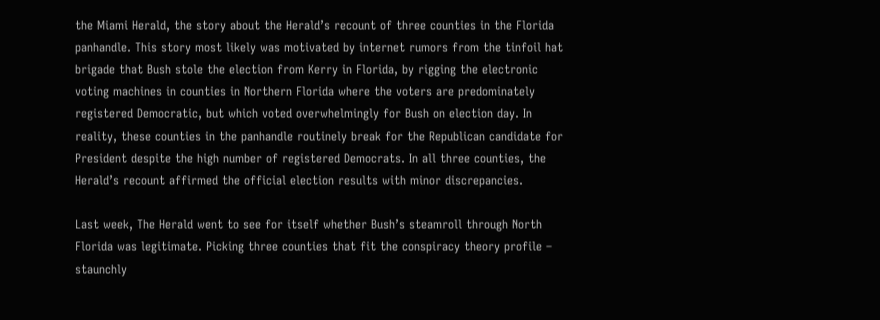the Miami Herald, the story about the Herald’s recount of three counties in the Florida panhandle. This story most likely was motivated by internet rumors from the tinfoil hat brigade that Bush stole the election from Kerry in Florida, by rigging the electronic voting machines in counties in Northern Florida where the voters are predominately registered Democratic, but which voted overwhelmingly for Bush on election day. In reality, these counties in the panhandle routinely break for the Republican candidate for President despite the high number of registered Democrats. In all three counties, the Herald’s recount affirmed the official election results with minor discrepancies.

Last week, The Herald went to see for itself whether Bush’s steamroll through North Florida was legitimate. Picking three counties that fit the conspiracy theory profile – staunchly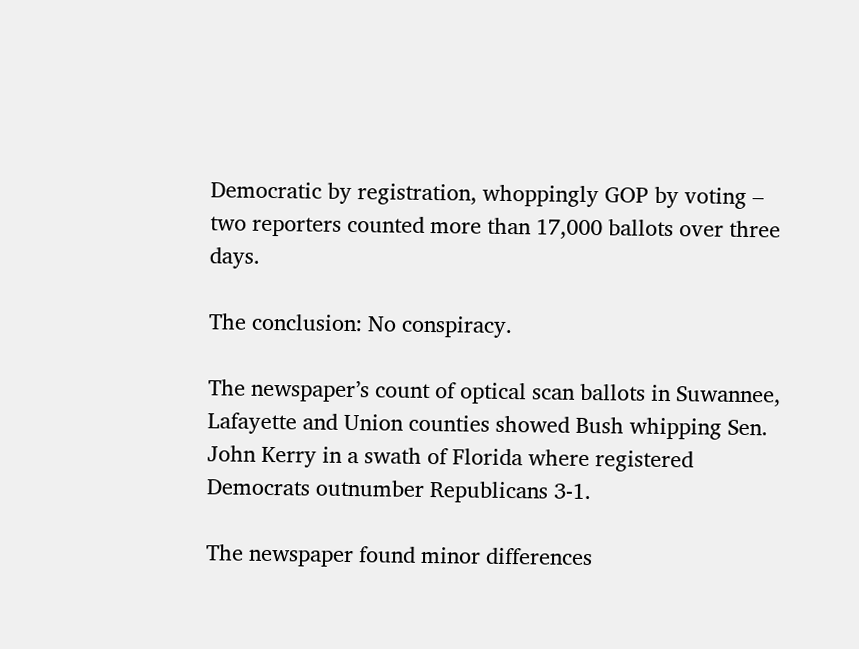Democratic by registration, whoppingly GOP by voting – two reporters counted more than 17,000 ballots over three days.

The conclusion: No conspiracy.

The newspaper’s count of optical scan ballots in Suwannee, Lafayette and Union counties showed Bush whipping Sen. John Kerry in a swath of Florida where registered Democrats outnumber Republicans 3-1.

The newspaper found minor differences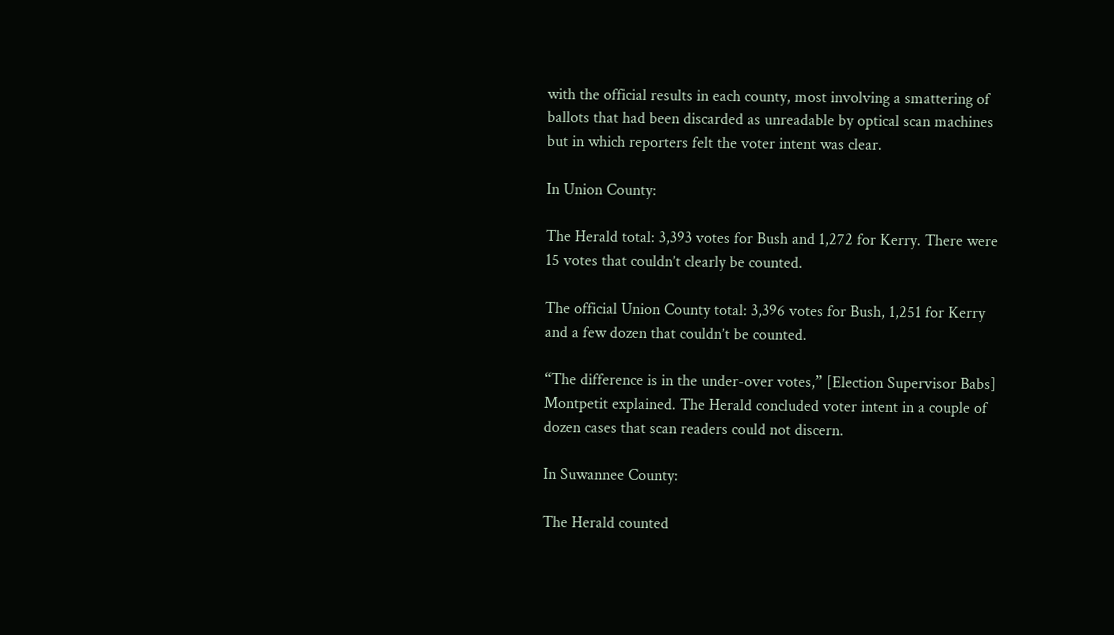with the official results in each county, most involving a smattering of ballots that had been discarded as unreadable by optical scan machines but in which reporters felt the voter intent was clear.

In Union County:

The Herald total: 3,393 votes for Bush and 1,272 for Kerry. There were 15 votes that couldn’t clearly be counted.

The official Union County total: 3,396 votes for Bush, 1,251 for Kerry and a few dozen that couldn’t be counted.

“The difference is in the under-over votes,” [Election Supervisor Babs] Montpetit explained. The Herald concluded voter intent in a couple of dozen cases that scan readers could not discern.

In Suwannee County:

The Herald counted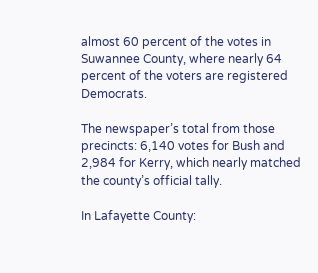almost 60 percent of the votes in Suwannee County, where nearly 64 percent of the voters are registered Democrats.

The newspaper’s total from those precincts: 6,140 votes for Bush and 2,984 for Kerry, which nearly matched the county’s official tally.

In Lafayette County: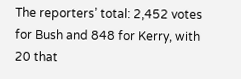The reporters’ total: 2,452 votes for Bush and 848 for Kerry, with 20 that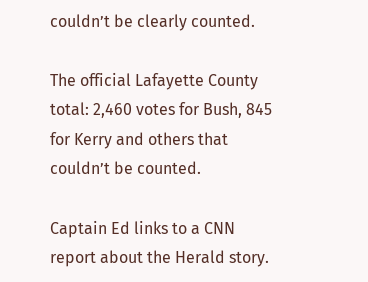couldn’t be clearly counted.

The official Lafayette County total: 2,460 votes for Bush, 845 for Kerry and others that couldn’t be counted.

Captain Ed links to a CNN report about the Herald story.